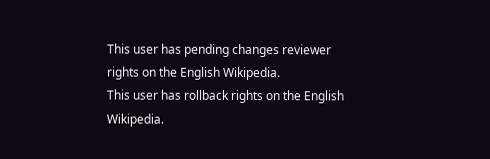This user has pending changes reviewer rights on the English Wikipedia.
This user has rollback rights on the English Wikipedia.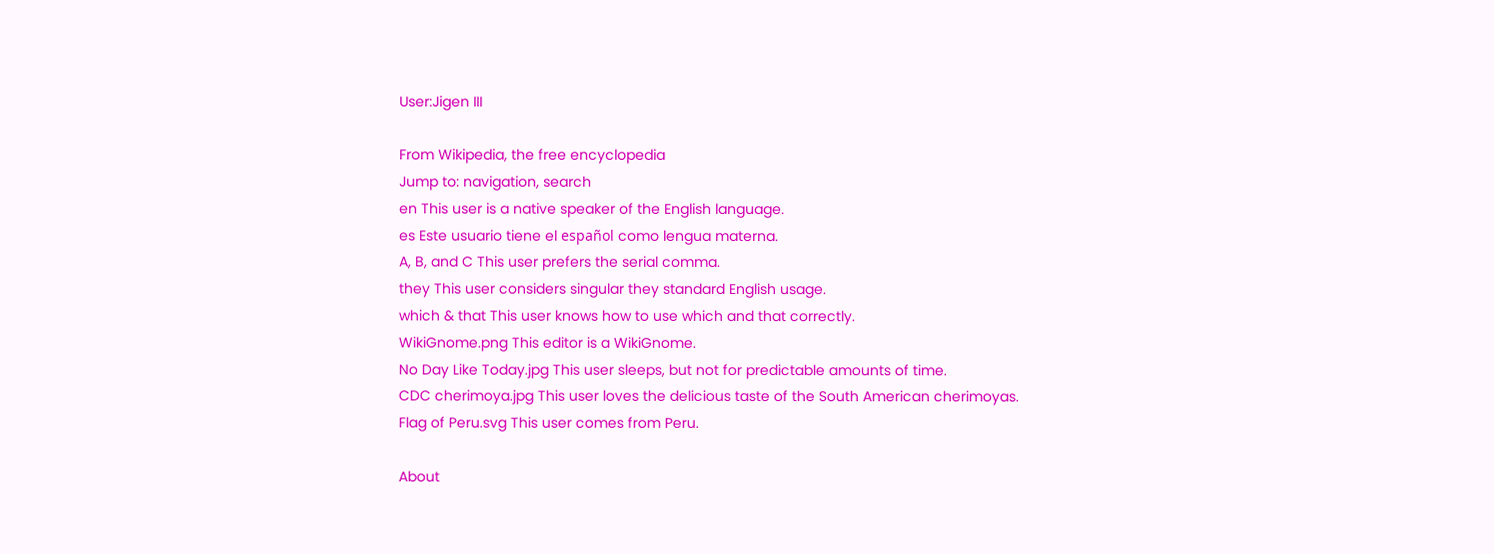User:Jigen III

From Wikipedia, the free encyclopedia
Jump to: navigation, search
en This user is a native speaker of the English language.
es Este usuario tiene el español como lengua materna.
A, B, and C This user prefers the serial comma.
they This user considers singular they standard English usage.
which & that This user knows how to use which and that correctly.
WikiGnome.png This editor is a WikiGnome.
No Day Like Today.jpg This user sleeps, but not for predictable amounts of time.
CDC cherimoya.jpg This user loves the delicious taste of the South American cherimoyas.
Flag of Peru.svg This user comes from Peru.

About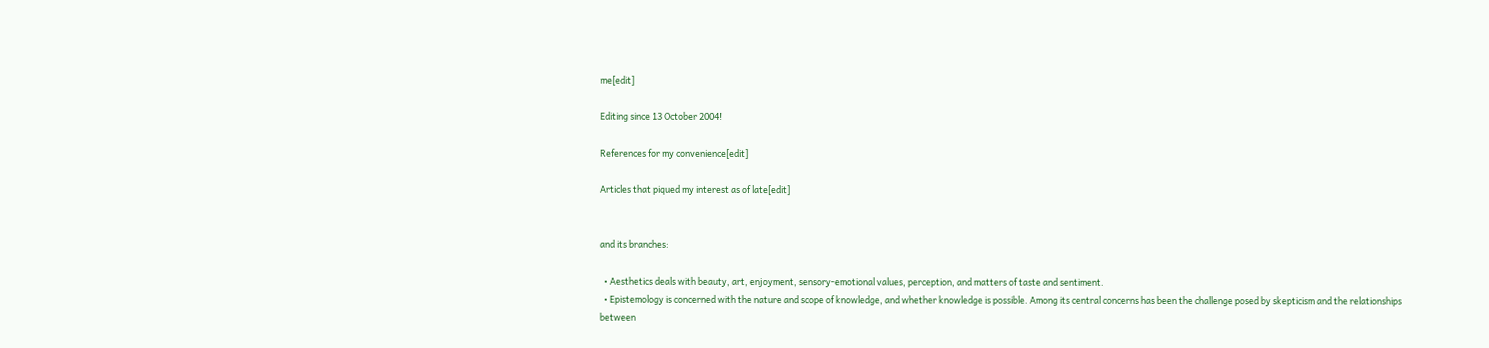me[edit]

Editing since 13 October 2004!

References for my convenience[edit]

Articles that piqued my interest as of late[edit]


and its branches:

  • Aesthetics deals with beauty, art, enjoyment, sensory-emotional values, perception, and matters of taste and sentiment.
  • Epistemology is concerned with the nature and scope of knowledge, and whether knowledge is possible. Among its central concerns has been the challenge posed by skepticism and the relationships between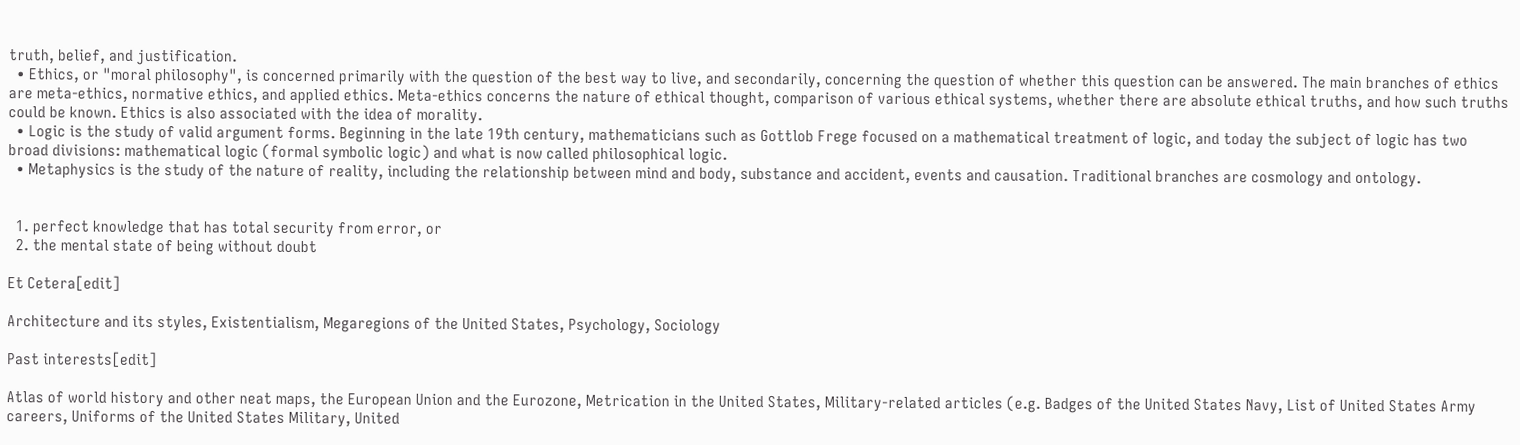truth, belief, and justification.
  • Ethics, or "moral philosophy", is concerned primarily with the question of the best way to live, and secondarily, concerning the question of whether this question can be answered. The main branches of ethics are meta-ethics, normative ethics, and applied ethics. Meta-ethics concerns the nature of ethical thought, comparison of various ethical systems, whether there are absolute ethical truths, and how such truths could be known. Ethics is also associated with the idea of morality.
  • Logic is the study of valid argument forms. Beginning in the late 19th century, mathematicians such as Gottlob Frege focused on a mathematical treatment of logic, and today the subject of logic has two broad divisions: mathematical logic (formal symbolic logic) and what is now called philosophical logic.
  • Metaphysics is the study of the nature of reality, including the relationship between mind and body, substance and accident, events and causation. Traditional branches are cosmology and ontology.


  1. perfect knowledge that has total security from error, or
  2. the mental state of being without doubt

Et Cetera[edit]

Architecture and its styles, Existentialism, Megaregions of the United States, Psychology, Sociology

Past interests[edit]

Atlas of world history and other neat maps, the European Union and the Eurozone, Metrication in the United States, Military-related articles (e.g. Badges of the United States Navy, List of United States Army careers, Uniforms of the United States Military, United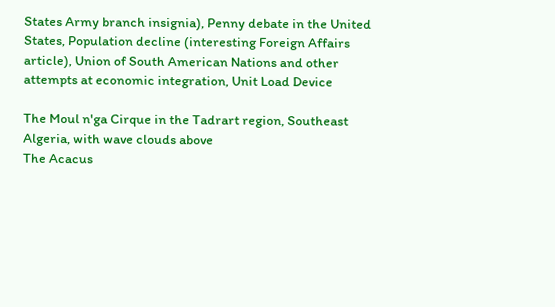States Army branch insignia), Penny debate in the United States, Population decline (interesting Foreign Affairs article), Union of South American Nations and other attempts at economic integration, Unit Load Device

The Moul n'ga Cirque in the Tadrart region, Southeast Algeria, with wave clouds above
The Acacus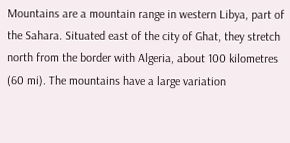Mountains are a mountain range in western Libya, part of the Sahara. Situated east of the city of Ghat, they stretch north from the border with Algeria, about 100 kilometres (60 mi). The mountains have a large variation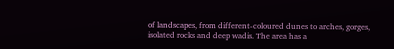of landscapes, from different-coloured dunes to arches, gorges, isolated rocks and deep wadis. The area has a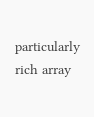particularly rich array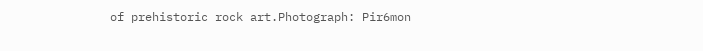of prehistoric rock art.Photograph: Pir6mon